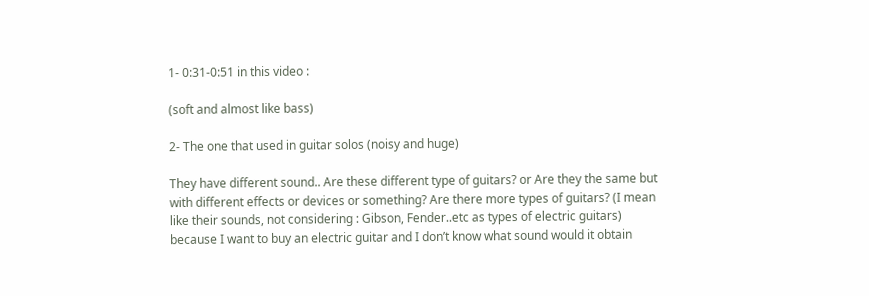1- 0:31-0:51 in this video :

(soft and almost like bass)

2- The one that used in guitar solos (noisy and huge)

They have different sound.. Are these different type of guitars? or Are they the same but with different effects or devices or something? Are there more types of guitars? (I mean like their sounds, not considering : Gibson, Fender..etc as types of electric guitars) because I want to buy an electric guitar and I don’t know what sound would it obtain